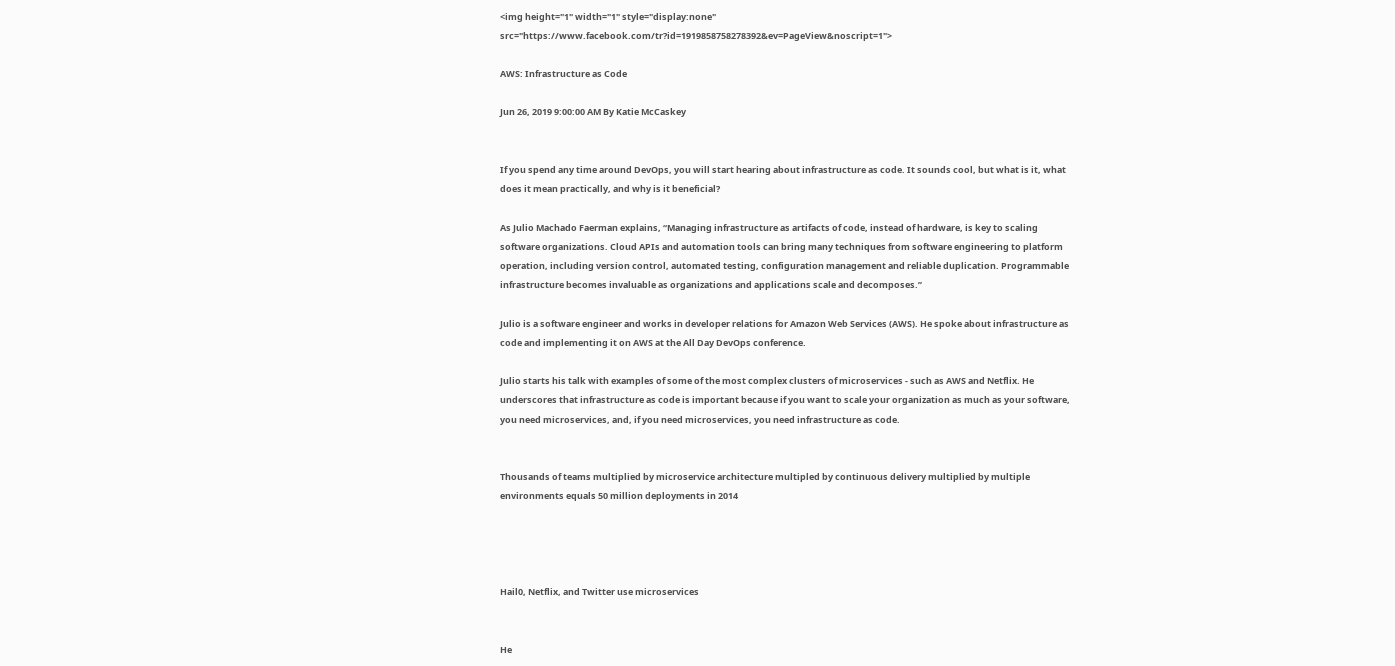<img height="1" width="1" style="display:none" src="https://www.facebook.com/tr?id=1919858758278392&ev=PageView&noscript=1">

AWS: Infrastructure as Code

Jun 26, 2019 9:00:00 AM By Katie McCaskey


If you spend any time around DevOps, you will start hearing about infrastructure as code. It sounds cool, but what is it, what does it mean practically, and why is it beneficial?

As Julio Machado Faerman explains, “Managing infrastructure as artifacts of code, instead of hardware, is key to scaling software organizations. Cloud APIs and automation tools can bring many techniques from software engineering to platform operation, including version control, automated testing, configuration management and reliable duplication. Programmable infrastructure becomes invaluable as organizations and applications scale and decomposes.”

Julio is a software engineer and works in developer relations for Amazon Web Services (AWS). He spoke about infrastructure as code and implementing it on AWS at the All Day DevOps conference.

Julio starts his talk with examples of some of the most complex clusters of microservices - such as AWS and Netflix. He underscores that infrastructure as code is important because if you want to scale your organization as much as your software, you need microservices, and, if you need microservices, you need infrastructure as code.


Thousands of teams multiplied by microservice architecture multipled by continuous delivery multiplied by multiple environments equals 50 million deployments in 2014




Hail0, Netflix, and Twitter use microservices


He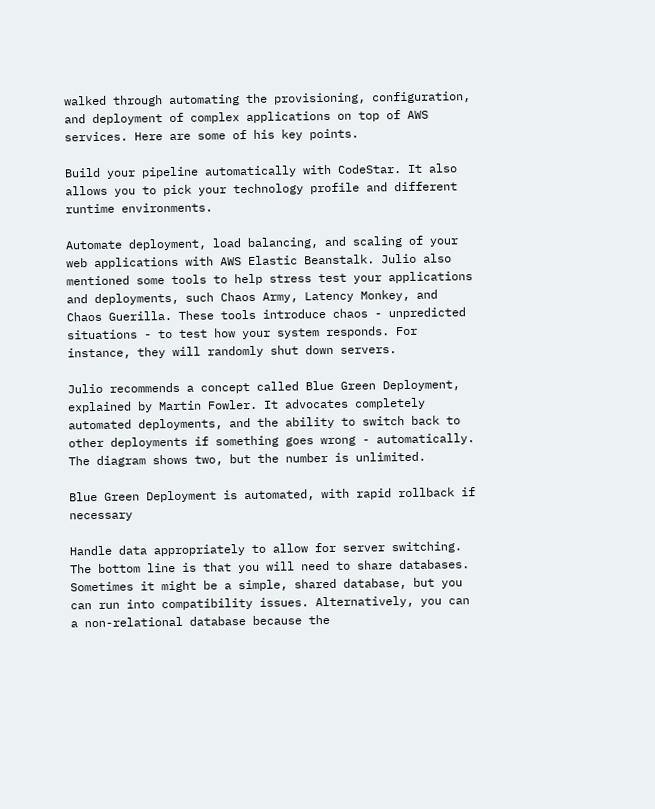walked through automating the provisioning, configuration, and deployment of complex applications on top of AWS services. Here are some of his key points.

Build your pipeline automatically with CodeStar. It also allows you to pick your technology profile and different runtime environments.

Automate deployment, load balancing, and scaling of your web applications with AWS Elastic Beanstalk. Julio also mentioned some tools to help stress test your applications and deployments, such Chaos Army, Latency Monkey, and Chaos Guerilla. These tools introduce chaos - unpredicted situations - to test how your system responds. For instance, they will randomly shut down servers.

Julio recommends a concept called Blue Green Deployment, explained by Martin Fowler. It advocates completely automated deployments, and the ability to switch back to other deployments if something goes wrong - automatically. The diagram shows two, but the number is unlimited.

Blue Green Deployment is automated, with rapid rollback if necessary

Handle data appropriately to allow for server switching. The bottom line is that you will need to share databases. Sometimes it might be a simple, shared database, but you can run into compatibility issues. Alternatively, you can a non-relational database because the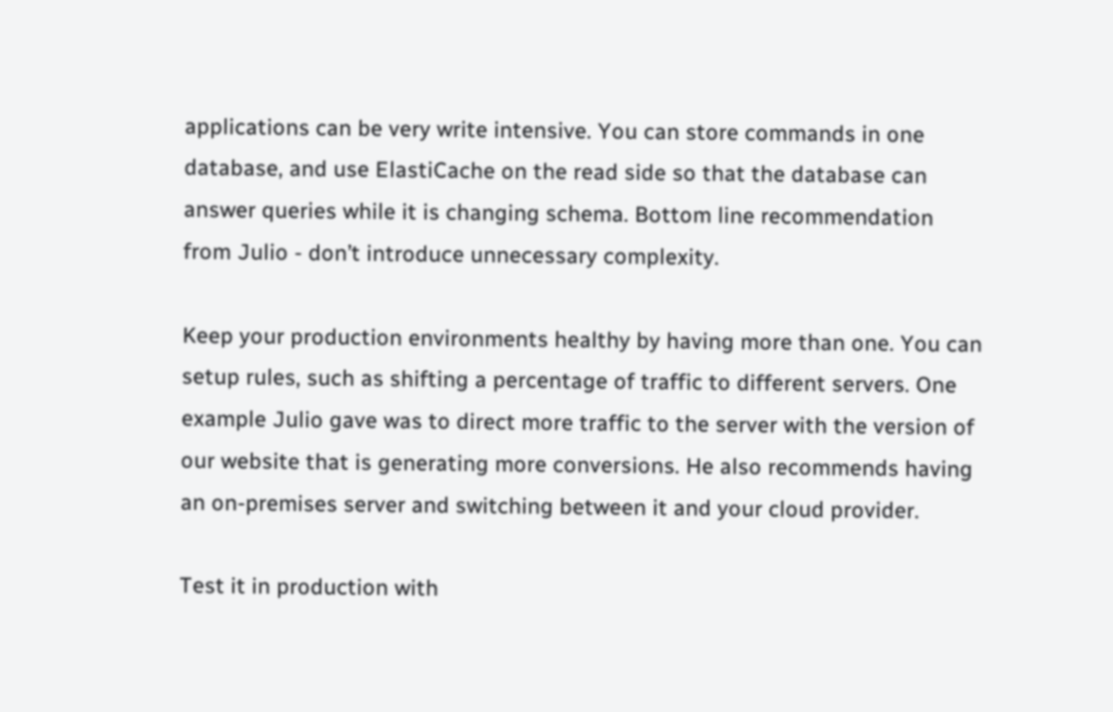applications can be very write intensive. You can store commands in one database, and use ElastiCache on the read side so that the database can answer queries while it is changing schema. Bottom line recommendation from Julio - don’t introduce unnecessary complexity.

Keep your production environments healthy by having more than one. You can setup rules, such as shifting a percentage of traffic to different servers. One example Julio gave was to direct more traffic to the server with the version of our website that is generating more conversions. He also recommends having an on-premises server and switching between it and your cloud provider.

Test it in production with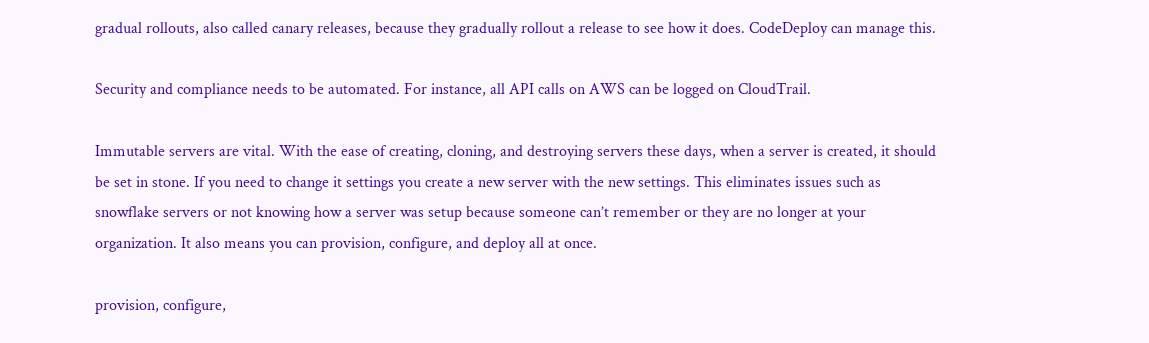gradual rollouts, also called canary releases, because they gradually rollout a release to see how it does. CodeDeploy can manage this.

Security and compliance needs to be automated. For instance, all API calls on AWS can be logged on CloudTrail.

Immutable servers are vital. With the ease of creating, cloning, and destroying servers these days, when a server is created, it should be set in stone. If you need to change it settings you create a new server with the new settings. This eliminates issues such as snowflake servers or not knowing how a server was setup because someone can’t remember or they are no longer at your organization. It also means you can provision, configure, and deploy all at once.

provision, configure,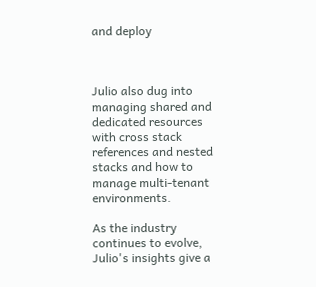and deploy



Julio also dug into managing shared and dedicated resources with cross stack references and nested stacks and how to manage multi-tenant environments.

As the industry continues to evolve, Julio's insights give a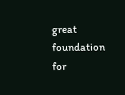great foundation for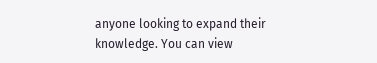anyone looking to expand their knowledge. You can view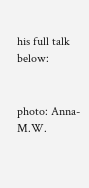his full talk below:


photo: Anna-M.W.